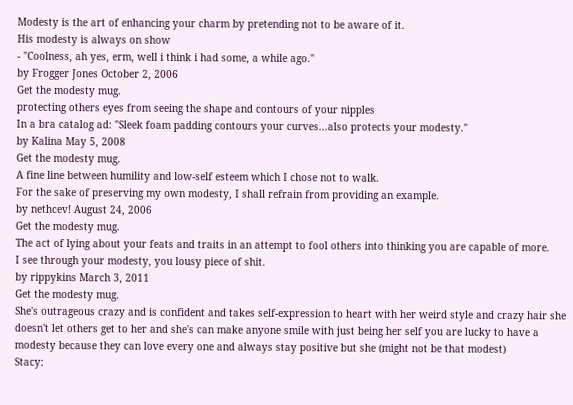Modesty is the art of enhancing your charm by pretending not to be aware of it.
His modesty is always on show
- "Coolness, ah yes, erm, well i think i had some, a while ago."
by Frogger Jones October 2, 2006
Get the modesty mug.
protecting others eyes from seeing the shape and contours of your nipples
In a bra catalog ad: "Sleek foam padding contours your curves...also protects your modesty."
by Kalina May 5, 2008
Get the modesty mug.
A fine line between humility and low-self esteem which I chose not to walk.
For the sake of preserving my own modesty, I shall refrain from providing an example.
by nethcev! August 24, 2006
Get the modesty mug.
The act of lying about your feats and traits in an attempt to fool others into thinking you are capable of more.
I see through your modesty, you lousy piece of shit.
by rippykins March 3, 2011
Get the modesty mug.
She's outrageous crazy and is confident and takes self-expression to heart with her weird style and crazy hair she doesn't let others get to her and she's can make anyone smile with just being her self you are lucky to have a modesty because they can love every one and always stay positive but she (might not be that modest)
Stacy: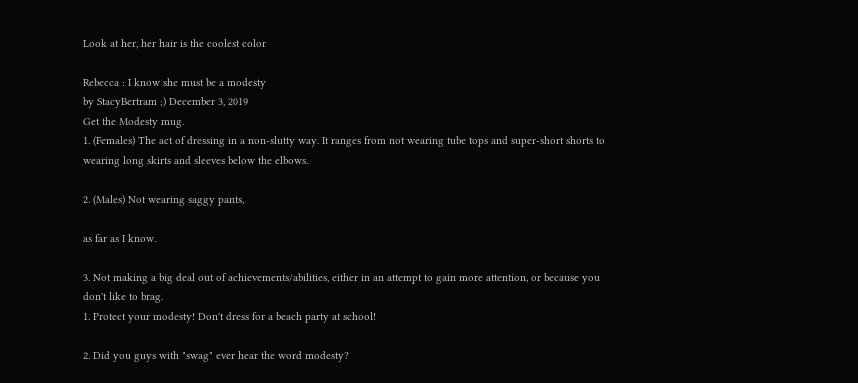Look at her, her hair is the coolest color

Rebecca : I know she must be a modesty
by StacyBertram ;) December 3, 2019
Get the Modesty mug.
1. (Females) The act of dressing in a non-slutty way. It ranges from not wearing tube tops and super-short shorts to wearing long skirts and sleeves below the elbows.

2. (Males) Not wearing saggy pants,

as far as I know.

3. Not making a big deal out of achievements/abilities, either in an attempt to gain more attention, or because you don't like to brag.
1. Protect your modesty! Don't dress for a beach party at school!

2. Did you guys with "swag" ever hear the word modesty?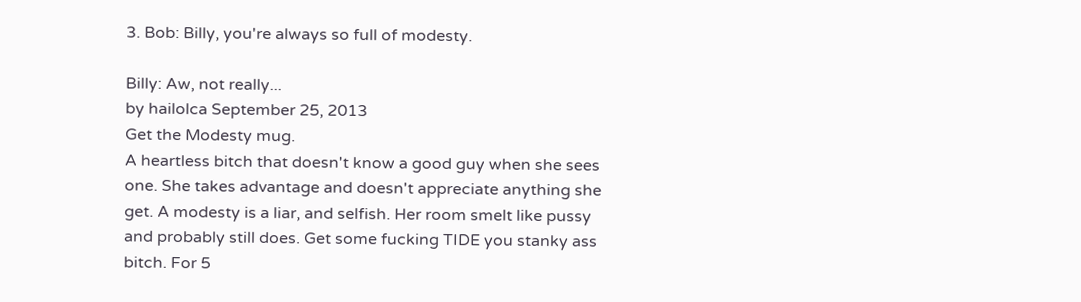3. Bob: Billy, you're always so full of modesty.

Billy: Aw, not really...
by hailolca September 25, 2013
Get the Modesty mug.
A heartless bitch that doesn't know a good guy when she sees one. She takes advantage and doesn't appreciate anything she get. A modesty is a liar, and selfish. Her room smelt like pussy and probably still does. Get some fucking TIDE you stanky ass bitch. For 5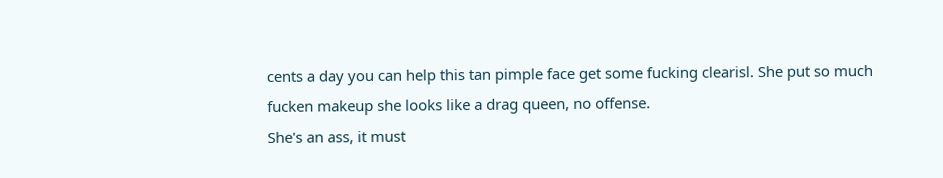cents a day you can help this tan pimple face get some fucking clearisl. She put so much fucken makeup she looks like a drag queen, no offense.
She's an ass, it must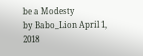be a Modesty
by Babo_Lion April 1, 2018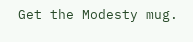Get the Modesty mug.